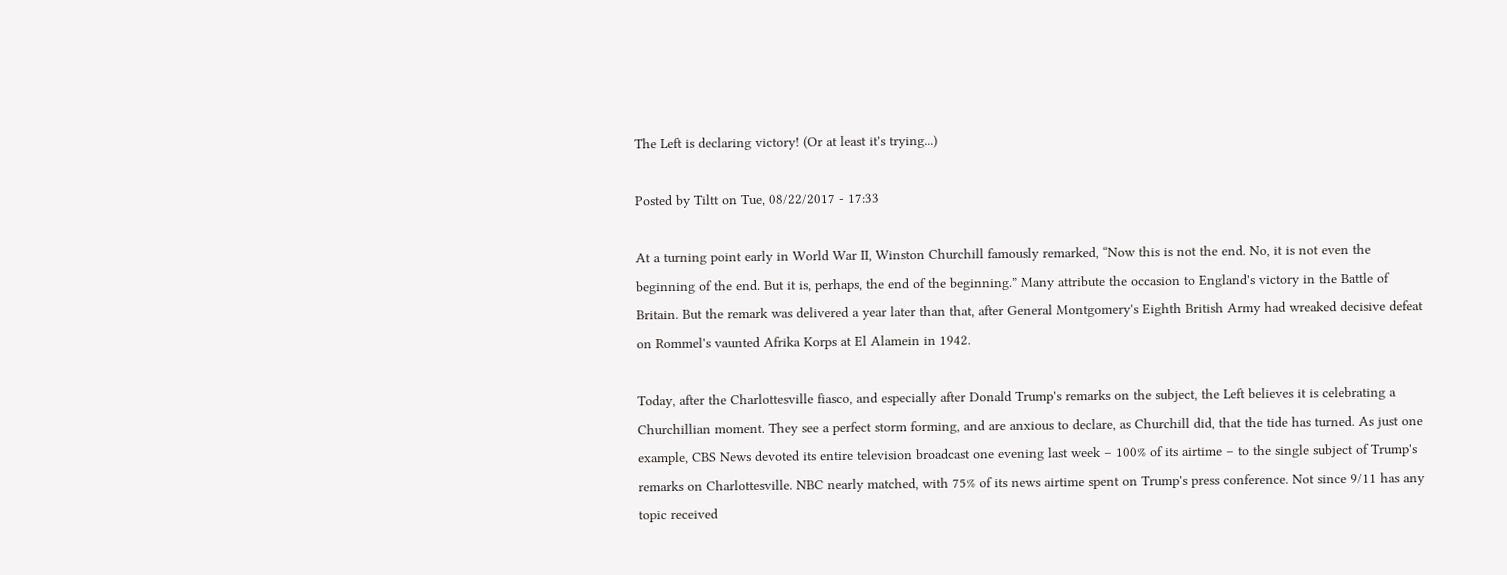The Left is declaring victory! (Or at least it's trying...)

Posted by Tiltt on Tue, 08/22/2017 - 17:33

At a turning point early in World War II, Winston Churchill famously remarked, “Now this is not the end. No, it is not even the beginning of the end. But it is, perhaps, the end of the beginning.” Many attribute the occasion to England's victory in the Battle of Britain. But the remark was delivered a year later than that, after General Montgomery's Eighth British Army had wreaked decisive defeat on Rommel's vaunted Afrika Korps at El Alamein in 1942.

Today, after the Charlottesville fiasco, and especially after Donald Trump's remarks on the subject, the Left believes it is celebrating a Churchillian moment. They see a perfect storm forming, and are anxious to declare, as Churchill did, that the tide has turned. As just one example, CBS News devoted its entire television broadcast one evening last week – 100% of its airtime – to the single subject of Trump's remarks on Charlottesville. NBC nearly matched, with 75% of its news airtime spent on Trump's press conference. Not since 9/11 has any topic received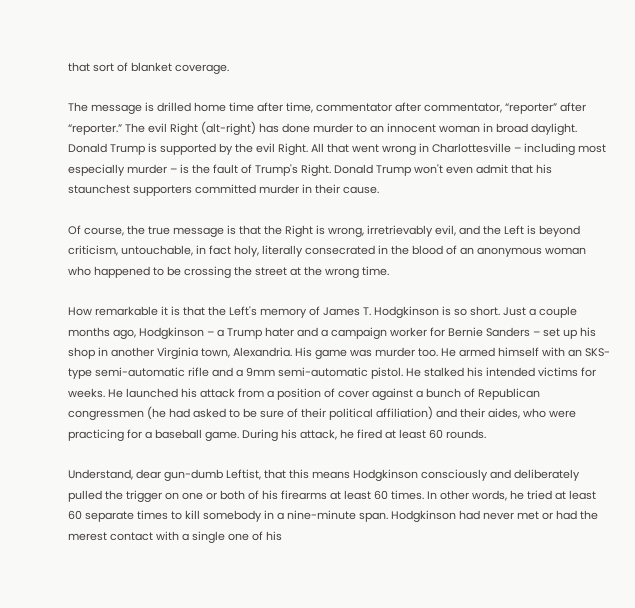that sort of blanket coverage.

The message is drilled home time after time, commentator after commentator, “reporter” after “reporter.” The evil Right (alt-right) has done murder to an innocent woman in broad daylight. Donald Trump is supported by the evil Right. All that went wrong in Charlottesville – including most especially murder – is the fault of Trump's Right. Donald Trump won't even admit that his staunchest supporters committed murder in their cause.

Of course, the true message is that the Right is wrong, irretrievably evil, and the Left is beyond criticism, untouchable, in fact holy, literally consecrated in the blood of an anonymous woman who happened to be crossing the street at the wrong time.

How remarkable it is that the Left's memory of James T. Hodgkinson is so short. Just a couple months ago, Hodgkinson – a Trump hater and a campaign worker for Bernie Sanders – set up his shop in another Virginia town, Alexandria. His game was murder too. He armed himself with an SKS-type semi-automatic rifle and a 9mm semi-automatic pistol. He stalked his intended victims for weeks. He launched his attack from a position of cover against a bunch of Republican congressmen (he had asked to be sure of their political affiliation) and their aides, who were practicing for a baseball game. During his attack, he fired at least 60 rounds.

Understand, dear gun-dumb Leftist, that this means Hodgkinson consciously and deliberately pulled the trigger on one or both of his firearms at least 60 times. In other words, he tried at least 60 separate times to kill somebody in a nine-minute span. Hodgkinson had never met or had the merest contact with a single one of his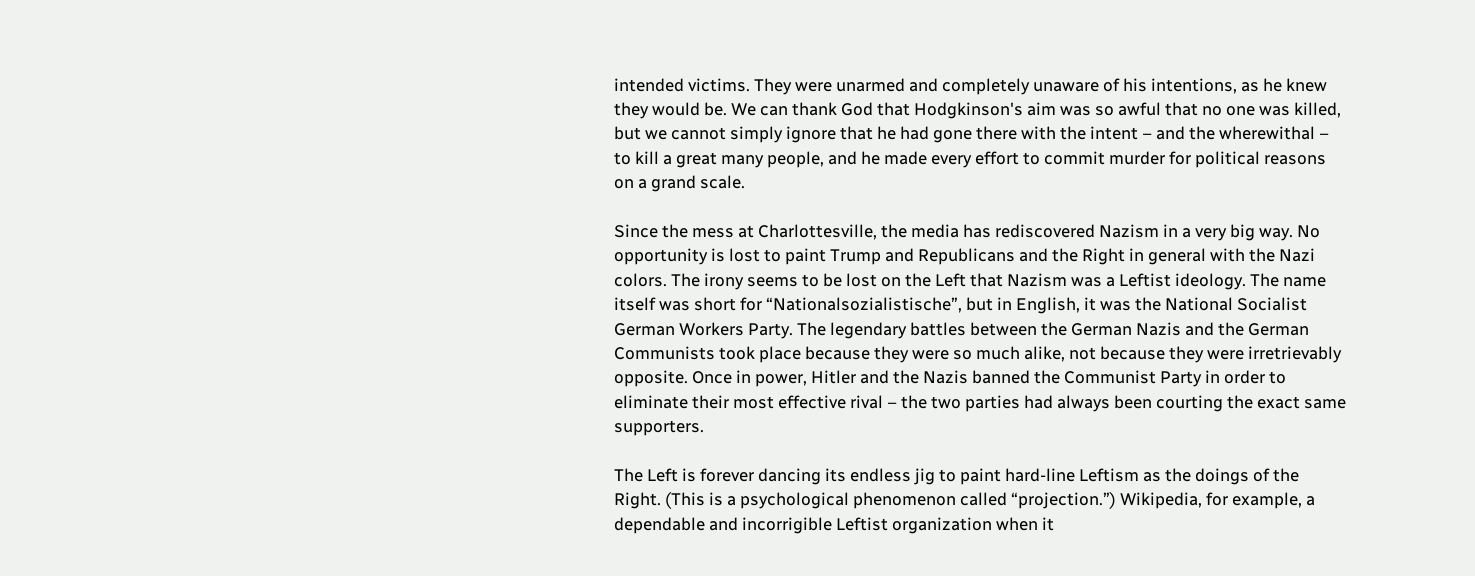intended victims. They were unarmed and completely unaware of his intentions, as he knew they would be. We can thank God that Hodgkinson's aim was so awful that no one was killed, but we cannot simply ignore that he had gone there with the intent – and the wherewithal – to kill a great many people, and he made every effort to commit murder for political reasons on a grand scale.

Since the mess at Charlottesville, the media has rediscovered Nazism in a very big way. No opportunity is lost to paint Trump and Republicans and the Right in general with the Nazi colors. The irony seems to be lost on the Left that Nazism was a Leftist ideology. The name itself was short for “Nationalsozialistische”, but in English, it was the National Socialist German Workers Party. The legendary battles between the German Nazis and the German Communists took place because they were so much alike, not because they were irretrievably opposite. Once in power, Hitler and the Nazis banned the Communist Party in order to eliminate their most effective rival – the two parties had always been courting the exact same supporters.

The Left is forever dancing its endless jig to paint hard-line Leftism as the doings of the Right. (This is a psychological phenomenon called “projection.”) Wikipedia, for example, a dependable and incorrigible Leftist organization when it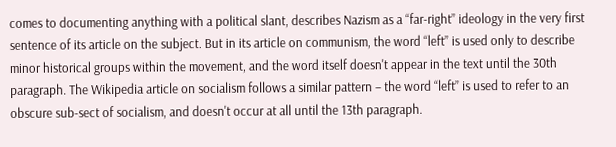comes to documenting anything with a political slant, describes Nazism as a “far-right” ideology in the very first sentence of its article on the subject. But in its article on communism, the word “left” is used only to describe minor historical groups within the movement, and the word itself doesn't appear in the text until the 30th paragraph. The Wikipedia article on socialism follows a similar pattern – the word “left” is used to refer to an obscure sub-sect of socialism, and doesn't occur at all until the 13th paragraph.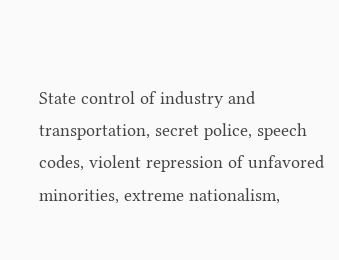State control of industry and transportation, secret police, speech codes, violent repression of unfavored minorities, extreme nationalism,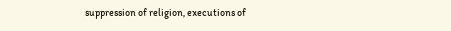suppression of religion, executions of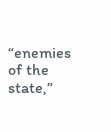“enemies of the state,”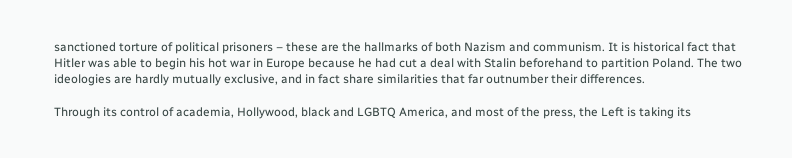sanctioned torture of political prisoners – these are the hallmarks of both Nazism and communism. It is historical fact that Hitler was able to begin his hot war in Europe because he had cut a deal with Stalin beforehand to partition Poland. The two ideologies are hardly mutually exclusive, and in fact share similarities that far outnumber their differences.

Through its control of academia, Hollywood, black and LGBTQ America, and most of the press, the Left is taking its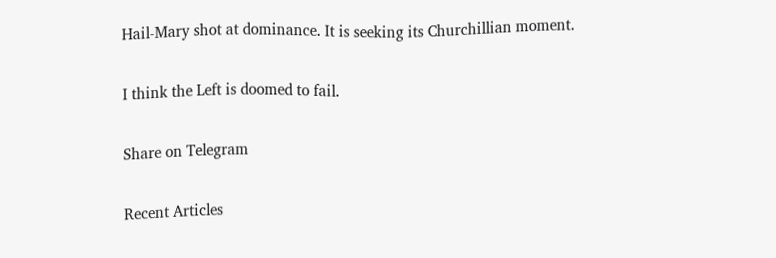Hail-Mary shot at dominance. It is seeking its Churchillian moment.

I think the Left is doomed to fail.

Share on Telegram

Recent Articles